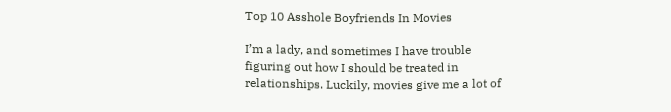Top 10 Asshole Boyfriends In Movies

I’m a lady, and sometimes I have trouble figuring out how I should be treated in relationships. Luckily, movies give me a lot of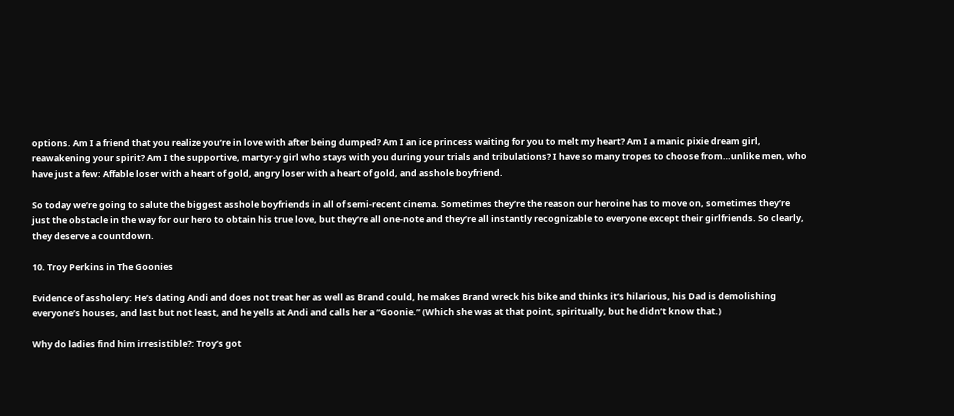options. Am I a friend that you realize you’re in love with after being dumped? Am I an ice princess waiting for you to melt my heart? Am I a manic pixie dream girl, reawakening your spirit? Am I the supportive, martyr-y girl who stays with you during your trials and tribulations? I have so many tropes to choose from…unlike men, who have just a few: Affable loser with a heart of gold, angry loser with a heart of gold, and asshole boyfriend.

So today we’re going to salute the biggest asshole boyfriends in all of semi-recent cinema. Sometimes they’re the reason our heroine has to move on, sometimes they’re just the obstacle in the way for our hero to obtain his true love, but they’re all one-note and they’re all instantly recognizable to everyone except their girlfriends. So clearly, they deserve a countdown.

10. Troy Perkins in The Goonies

Evidence of assholery: He’s dating Andi and does not treat her as well as Brand could, he makes Brand wreck his bike and thinks it’s hilarious, his Dad is demolishing everyone’s houses, and last but not least, and he yells at Andi and calls her a “Goonie.” (Which she was at that point, spiritually, but he didn’t know that.)

Why do ladies find him irresistible?: Troy’s got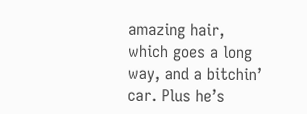amazing hair, which goes a long way, and a bitchin’ car. Plus he’s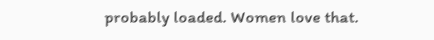probably loaded. Women love that.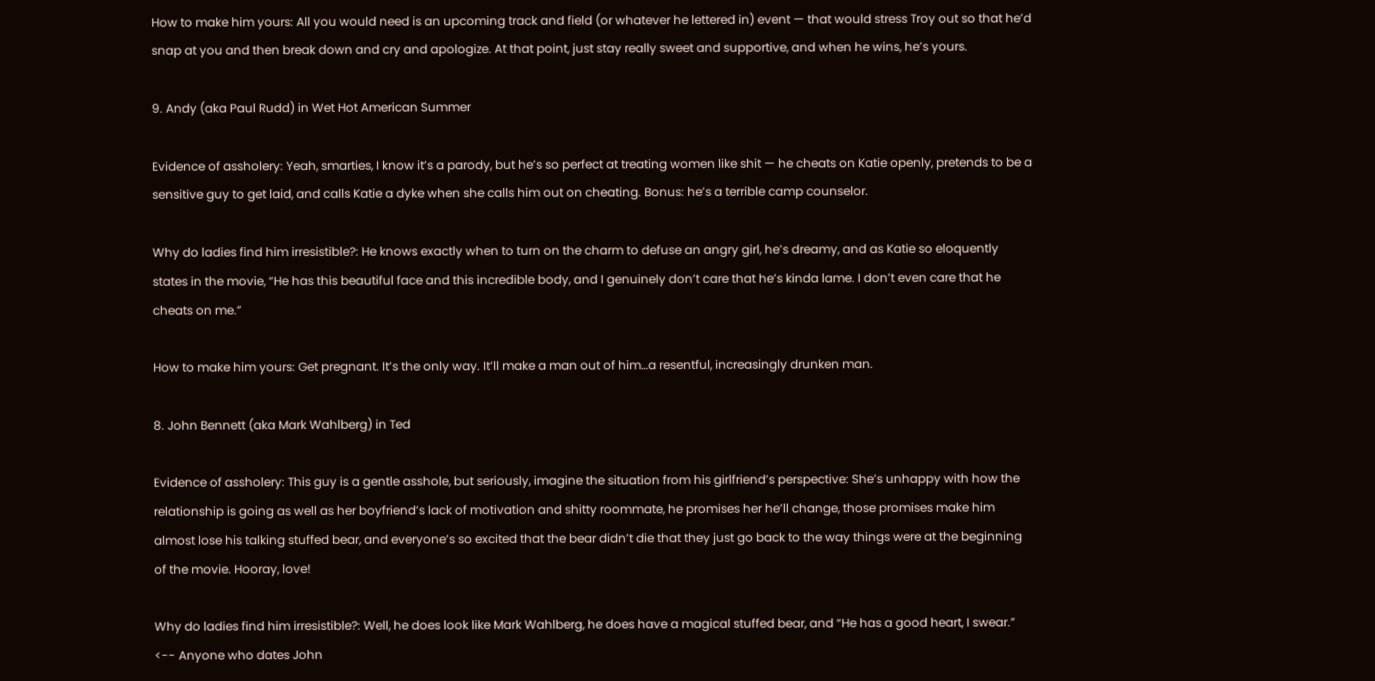How to make him yours: All you would need is an upcoming track and field (or whatever he lettered in) event — that would stress Troy out so that he’d snap at you and then break down and cry and apologize. At that point, just stay really sweet and supportive, and when he wins, he’s yours.

9. Andy (aka Paul Rudd) in Wet Hot American Summer

Evidence of assholery: Yeah, smarties, I know it’s a parody, but he’s so perfect at treating women like shit — he cheats on Katie openly, pretends to be a sensitive guy to get laid, and calls Katie a dyke when she calls him out on cheating. Bonus: he’s a terrible camp counselor.

Why do ladies find him irresistible?: He knows exactly when to turn on the charm to defuse an angry girl, he’s dreamy, and as Katie so eloquently states in the movie, “He has this beautiful face and this incredible body, and I genuinely don’t care that he’s kinda lame. I don’t even care that he cheats on me.”

How to make him yours: Get pregnant. It’s the only way. It’ll make a man out of him…a resentful, increasingly drunken man.

8. John Bennett (aka Mark Wahlberg) in Ted

Evidence of assholery: This guy is a gentle asshole, but seriously, imagine the situation from his girlfriend’s perspective: She’s unhappy with how the relationship is going as well as her boyfriend’s lack of motivation and shitty roommate, he promises her he’ll change, those promises make him almost lose his talking stuffed bear, and everyone’s so excited that the bear didn’t die that they just go back to the way things were at the beginning of the movie. Hooray, love!

Why do ladies find him irresistible?: Well, he does look like Mark Wahlberg, he does have a magical stuffed bear, and “He has a good heart, I swear.” <-- Anyone who dates John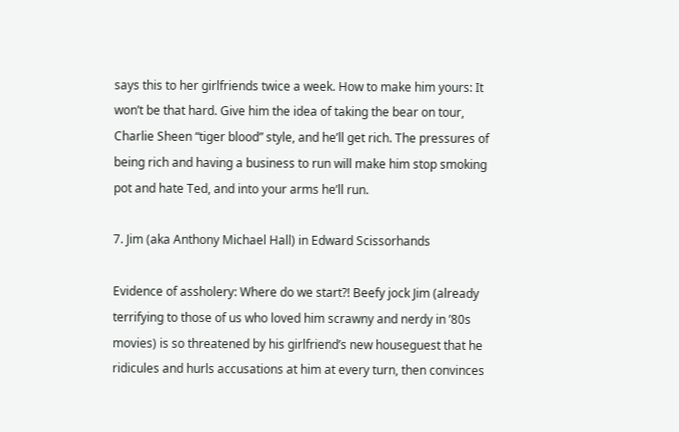says this to her girlfriends twice a week. How to make him yours: It won’t be that hard. Give him the idea of taking the bear on tour, Charlie Sheen “tiger blood” style, and he’ll get rich. The pressures of being rich and having a business to run will make him stop smoking pot and hate Ted, and into your arms he’ll run.

7. Jim (aka Anthony Michael Hall) in Edward Scissorhands

Evidence of assholery: Where do we start?! Beefy jock Jim (already terrifying to those of us who loved him scrawny and nerdy in ’80s movies) is so threatened by his girlfriend’s new houseguest that he ridicules and hurls accusations at him at every turn, then convinces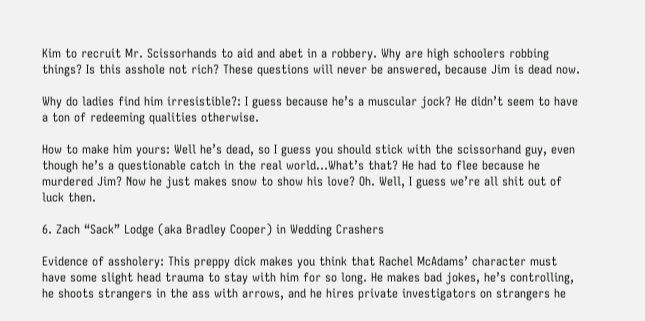Kim to recruit Mr. Scissorhands to aid and abet in a robbery. Why are high schoolers robbing things? Is this asshole not rich? These questions will never be answered, because Jim is dead now.

Why do ladies find him irresistible?: I guess because he’s a muscular jock? He didn’t seem to have a ton of redeeming qualities otherwise.

How to make him yours: Well he’s dead, so I guess you should stick with the scissorhand guy, even though he’s a questionable catch in the real world…What’s that? He had to flee because he murdered Jim? Now he just makes snow to show his love? Oh. Well, I guess we’re all shit out of luck then.

6. Zach “Sack” Lodge (aka Bradley Cooper) in Wedding Crashers

Evidence of assholery: This preppy dick makes you think that Rachel McAdams’ character must have some slight head trauma to stay with him for so long. He makes bad jokes, he’s controlling, he shoots strangers in the ass with arrows, and he hires private investigators on strangers he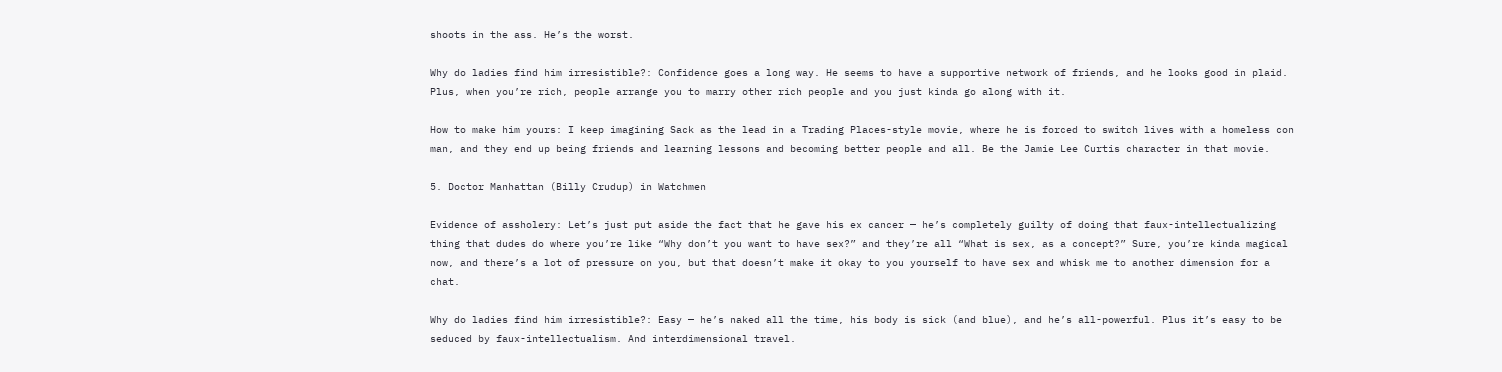shoots in the ass. He’s the worst.

Why do ladies find him irresistible?: Confidence goes a long way. He seems to have a supportive network of friends, and he looks good in plaid. Plus, when you’re rich, people arrange you to marry other rich people and you just kinda go along with it.

How to make him yours: I keep imagining Sack as the lead in a Trading Places-style movie, where he is forced to switch lives with a homeless con man, and they end up being friends and learning lessons and becoming better people and all. Be the Jamie Lee Curtis character in that movie.

5. Doctor Manhattan (Billy Crudup) in Watchmen

Evidence of assholery: Let’s just put aside the fact that he gave his ex cancer — he’s completely guilty of doing that faux-intellectualizing thing that dudes do where you’re like “Why don’t you want to have sex?” and they’re all “What is sex, as a concept?” Sure, you’re kinda magical now, and there’s a lot of pressure on you, but that doesn’t make it okay to you yourself to have sex and whisk me to another dimension for a chat.

Why do ladies find him irresistible?: Easy — he’s naked all the time, his body is sick (and blue), and he’s all-powerful. Plus it’s easy to be seduced by faux-intellectualism. And interdimensional travel.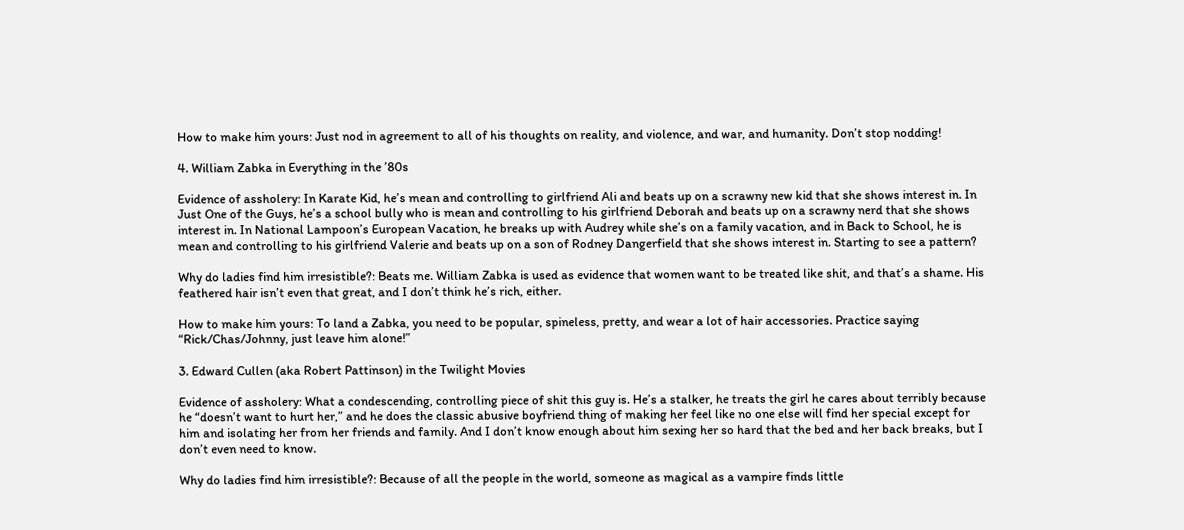How to make him yours: Just nod in agreement to all of his thoughts on reality, and violence, and war, and humanity. Don’t stop nodding!

4. William Zabka in Everything in the ’80s

Evidence of assholery: In Karate Kid, he’s mean and controlling to girlfriend Ali and beats up on a scrawny new kid that she shows interest in. In Just One of the Guys, he’s a school bully who is mean and controlling to his girlfriend Deborah and beats up on a scrawny nerd that she shows interest in. In National Lampoon’s European Vacation, he breaks up with Audrey while she’s on a family vacation, and in Back to School, he is mean and controlling to his girlfriend Valerie and beats up on a son of Rodney Dangerfield that she shows interest in. Starting to see a pattern?

Why do ladies find him irresistible?: Beats me. William Zabka is used as evidence that women want to be treated like shit, and that’s a shame. His feathered hair isn’t even that great, and I don’t think he’s rich, either.

How to make him yours: To land a Zabka, you need to be popular, spineless, pretty, and wear a lot of hair accessories. Practice saying “Rick/Chas/Johnny, just leave him alone!”

3. Edward Cullen (aka Robert Pattinson) in the Twilight Movies

Evidence of assholery: What a condescending, controlling piece of shit this guy is. He’s a stalker, he treats the girl he cares about terribly because he “doesn’t want to hurt her,” and he does the classic abusive boyfriend thing of making her feel like no one else will find her special except for him and isolating her from her friends and family. And I don’t know enough about him sexing her so hard that the bed and her back breaks, but I don’t even need to know.

Why do ladies find him irresistible?: Because of all the people in the world, someone as magical as a vampire finds little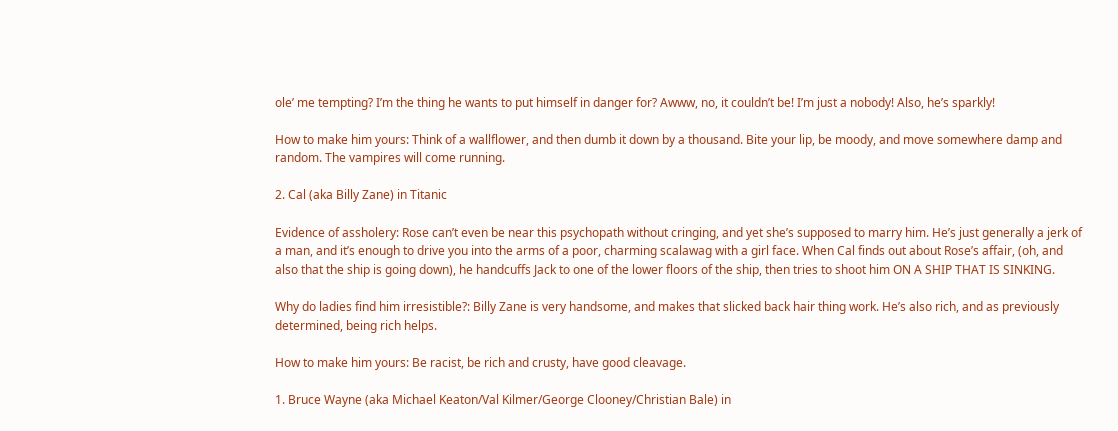ole’ me tempting? I’m the thing he wants to put himself in danger for? Awww, no, it couldn’t be! I’m just a nobody! Also, he’s sparkly!

How to make him yours: Think of a wallflower, and then dumb it down by a thousand. Bite your lip, be moody, and move somewhere damp and random. The vampires will come running.

2. Cal (aka Billy Zane) in Titanic

Evidence of assholery: Rose can’t even be near this psychopath without cringing, and yet she’s supposed to marry him. He’s just generally a jerk of a man, and it’s enough to drive you into the arms of a poor, charming scalawag with a girl face. When Cal finds out about Rose’s affair, (oh, and also that the ship is going down), he handcuffs Jack to one of the lower floors of the ship, then tries to shoot him ON A SHIP THAT IS SINKING.

Why do ladies find him irresistible?: Billy Zane is very handsome, and makes that slicked back hair thing work. He’s also rich, and as previously determined, being rich helps.

How to make him yours: Be racist, be rich and crusty, have good cleavage.

1. Bruce Wayne (aka Michael Keaton/Val Kilmer/George Clooney/Christian Bale) in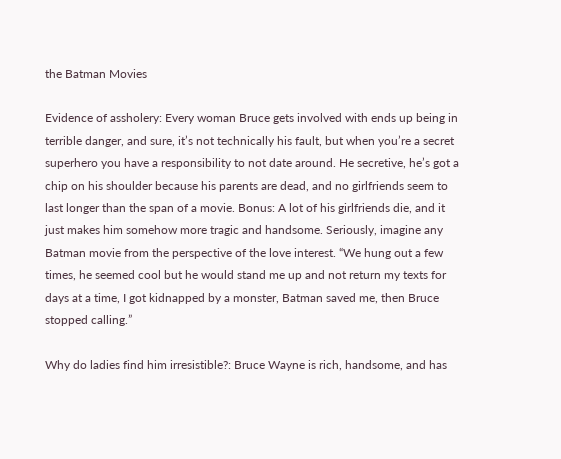the Batman Movies

Evidence of assholery: Every woman Bruce gets involved with ends up being in terrible danger, and sure, it’s not technically his fault, but when you’re a secret superhero you have a responsibility to not date around. He secretive, he’s got a chip on his shoulder because his parents are dead, and no girlfriends seem to last longer than the span of a movie. Bonus: A lot of his girlfriends die, and it just makes him somehow more tragic and handsome. Seriously, imagine any Batman movie from the perspective of the love interest. “We hung out a few times, he seemed cool but he would stand me up and not return my texts for days at a time, I got kidnapped by a monster, Batman saved me, then Bruce stopped calling.”

Why do ladies find him irresistible?: Bruce Wayne is rich, handsome, and has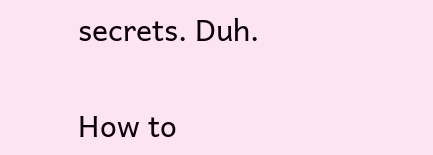secrets. Duh.

How to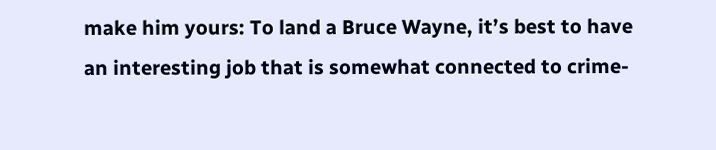make him yours: To land a Bruce Wayne, it’s best to have an interesting job that is somewhat connected to crime-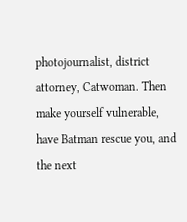photojournalist, district attorney, Catwoman. Then make yourself vulnerable, have Batman rescue you, and the next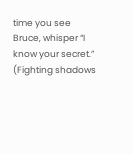time you see Bruce, whisper “I know your secret.” (Fighting shadows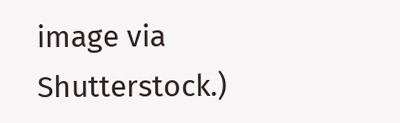image via Shutterstock.)